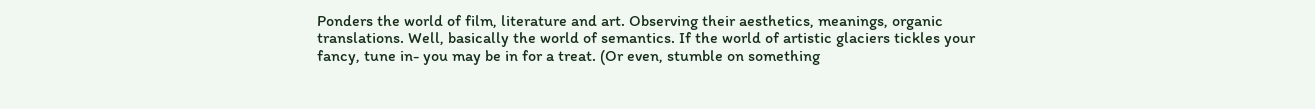Ponders the world of film, literature and art. Observing their aesthetics, meanings, organic translations. Well, basically the world of semantics. If the world of artistic glaciers tickles your fancy, tune in- you may be in for a treat. (Or even, stumble on something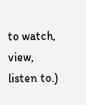to watch, view, listen to.)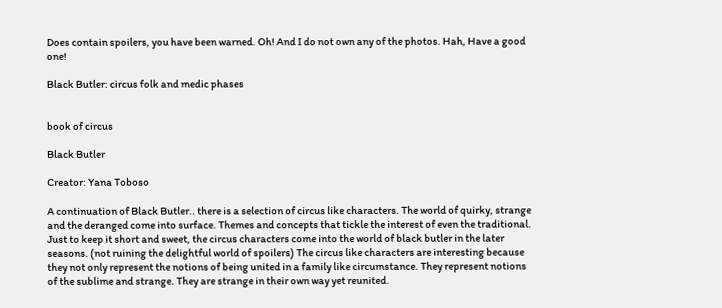Does contain spoilers, you have been warned. Oh! And I do not own any of the photos. Hah, Have a good one!

Black Butler: circus folk and medic phases


book of circus

Black Butler

Creator: Yana Toboso

A continuation of Black Butler.. there is a selection of circus like characters. The world of quirky, strange and the deranged come into surface. Themes and concepts that tickle the interest of even the traditional. Just to keep it short and sweet, the circus characters come into the world of black butler in the later seasons. (not ruining the delightful world of spoilers) The circus like characters are interesting because they not only represent the notions of being united in a family like circumstance. They represent notions of the sublime and strange. They are strange in their own way yet reunited.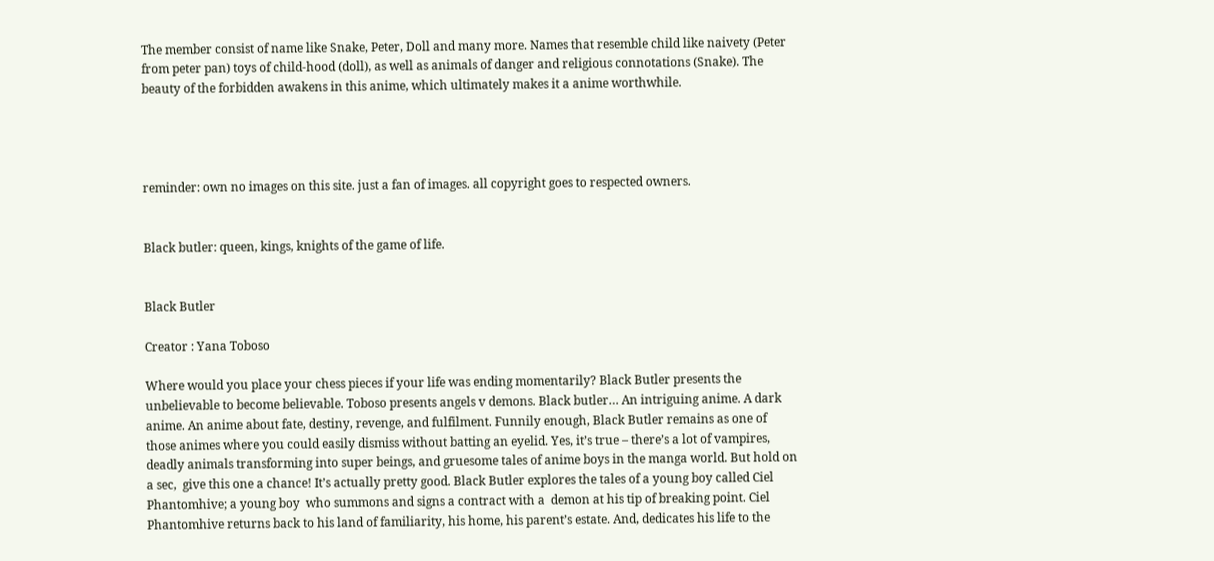The member consist of name like Snake, Peter, Doll and many more. Names that resemble child like naivety (Peter from peter pan) toys of child-hood (doll), as well as animals of danger and religious connotations (Snake). The beauty of the forbidden awakens in this anime, which ultimately makes it a anime worthwhile.




reminder: own no images on this site. just a fan of images. all copyright goes to respected owners.


Black butler: queen, kings, knights of the game of life.


Black Butler

Creator : Yana Toboso

Where would you place your chess pieces if your life was ending momentarily? Black Butler presents the unbelievable to become believable. Toboso presents angels v demons. Black butler… An intriguing anime. A dark anime. An anime about fate, destiny, revenge, and fulfilment. Funnily enough, Black Butler remains as one of those animes where you could easily dismiss without batting an eyelid. Yes, it’s true – there’s a lot of vampires, deadly animals transforming into super beings, and gruesome tales of anime boys in the manga world. But hold on a sec,  give this one a chance! It’s actually pretty good. Black Butler explores the tales of a young boy called Ciel Phantomhive; a young boy  who summons and signs a contract with a  demon at his tip of breaking point. Ciel Phantomhive returns back to his land of familiarity, his home, his parent’s estate. And, dedicates his life to the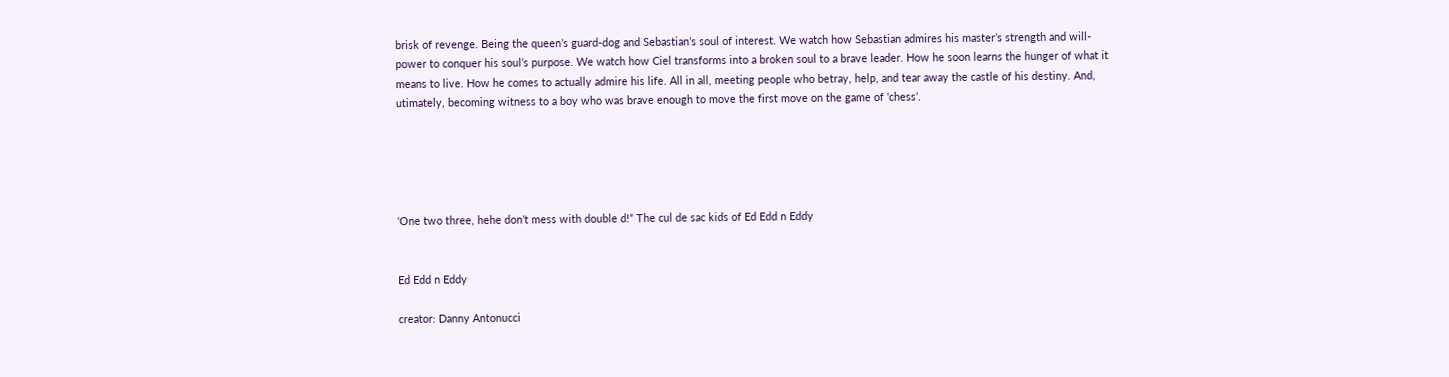brisk of revenge. Being the queen’s guard-dog and Sebastian’s soul of interest. We watch how Sebastian admires his master’s strength and will-power to conquer his soul’s purpose. We watch how Ciel transforms into a broken soul to a brave leader. How he soon learns the hunger of what it means to live. How he comes to actually admire his life. All in all, meeting people who betray, help, and tear away the castle of his destiny. And, utimately, becoming witness to a boy who was brave enough to move the first move on the game of ‘chess’.





‘One two three, hehe don’t mess with double d!” The cul de sac kids of Ed Edd n Eddy


Ed Edd n Eddy

creator: Danny Antonucci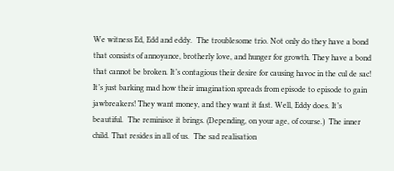We witness Ed, Edd and eddy.  The troublesome trio. Not only do they have a bond that consists of annoyance, brotherly love, and hunger for growth. They have a bond that cannot be broken. It’s contagious their desire for causing havoc in the cul de sac! It’s just barking mad how their imagination spreads from episode to episode to gain jawbreakers! They want money, and they want it fast. Well, Eddy does. It’s beautiful.  The reminisce it brings. (Depending, on your age, of course.)  The inner child. That resides in all of us.  The sad realisation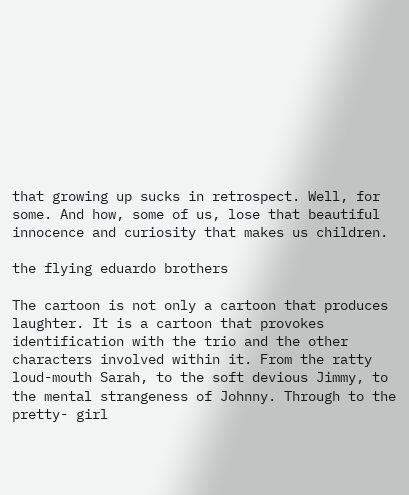that growing up sucks in retrospect. Well, for some. And how, some of us, lose that beautiful innocence and curiosity that makes us children.

the flying eduardo brothers

The cartoon is not only a cartoon that produces laughter. It is a cartoon that provokes identification with the trio and the other characters involved within it. From the ratty loud-mouth Sarah, to the soft devious Jimmy, to the mental strangeness of Johnny. Through to the pretty- girl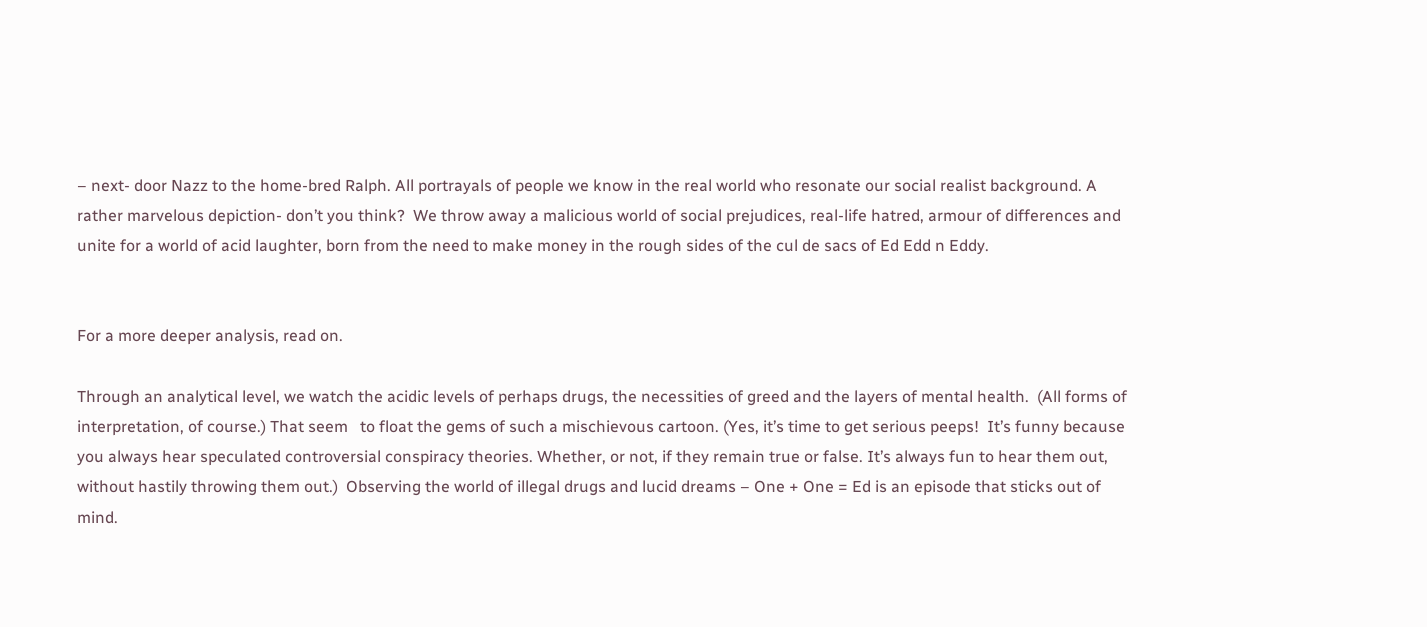– next- door Nazz to the home-bred Ralph. All portrayals of people we know in the real world who resonate our social realist background. A rather marvelous depiction- don’t you think?  We throw away a malicious world of social prejudices, real-life hatred, armour of differences and unite for a world of acid laughter, born from the need to make money in the rough sides of the cul de sacs of Ed Edd n Eddy.


For a more deeper analysis, read on.

Through an analytical level, we watch the acidic levels of perhaps drugs, the necessities of greed and the layers of mental health.  (All forms of interpretation, of course.) That seem   to float the gems of such a mischievous cartoon. (Yes, it’s time to get serious peeps!  It’s funny because you always hear speculated controversial conspiracy theories. Whether, or not, if they remain true or false. It’s always fun to hear them out, without hastily throwing them out.)  Observing the world of illegal drugs and lucid dreams – One + One = Ed is an episode that sticks out of mind.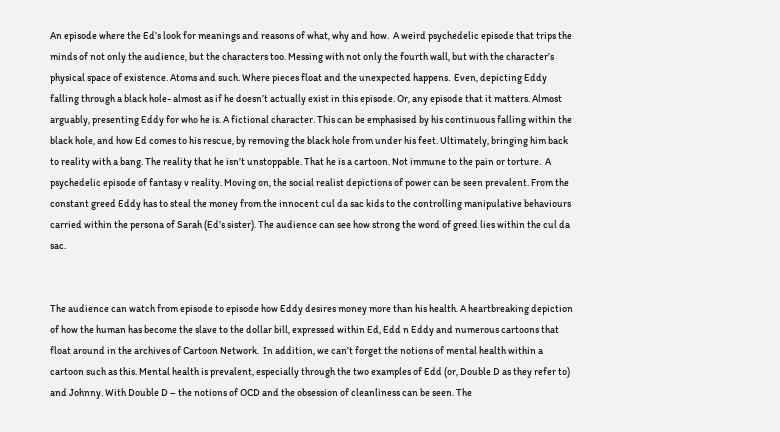An episode where the Ed’s look for meanings and reasons of what, why and how.  A weird psychedelic episode that trips the minds of not only the audience, but the characters too. Messing with not only the fourth wall, but with the character’s physical space of existence. Atoms and such. Where pieces float and the unexpected happens.  Even, depicting Eddy falling through a black hole- almost as if he doesn’t actually exist in this episode. Or, any episode that it matters. Almost arguably, presenting Eddy for who he is. A fictional character. This can be emphasised by his continuous falling within the black hole, and how Ed comes to his rescue, by removing the black hole from under his feet. Ultimately, bringing him back to reality with a bang. The reality that he isn’t unstoppable. That he is a cartoon. Not immune to the pain or torture.  A psychedelic episode of fantasy v reality. Moving on, the social realist depictions of power can be seen prevalent. From the constant greed Eddy has to steal the money from the innocent cul da sac kids to the controlling manipulative behaviours carried within the persona of Sarah (Ed’s sister). The audience can see how strong the word of greed lies within the cul da sac.


The audience can watch from episode to episode how Eddy desires money more than his health. A heartbreaking depiction of how the human has become the slave to the dollar bill, expressed within Ed, Edd n Eddy and numerous cartoons that float around in the archives of Cartoon Network.  In addition, we can’t forget the notions of mental health within a cartoon such as this. Mental health is prevalent, especially through the two examples of Edd (or, Double D as they refer to) and Johnny. With Double D – the notions of OCD and the obsession of cleanliness can be seen. The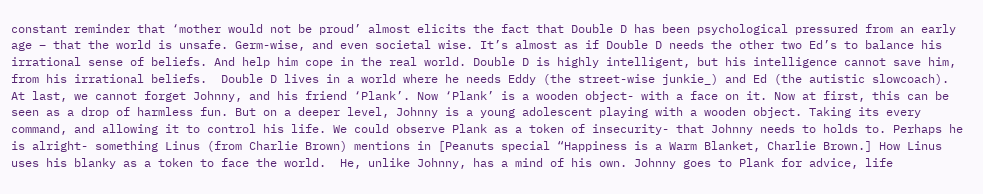constant reminder that ‘mother would not be proud’ almost elicits the fact that Double D has been psychological pressured from an early age – that the world is unsafe. Germ-wise, and even societal wise. It’s almost as if Double D needs the other two Ed’s to balance his irrational sense of beliefs. And help him cope in the real world. Double D is highly intelligent, but his intelligence cannot save him, from his irrational beliefs.  Double D lives in a world where he needs Eddy (the street-wise junkie_) and Ed (the autistic slowcoach).  At last, we cannot forget Johnny, and his friend ‘Plank’. Now ‘Plank’ is a wooden object- with a face on it. Now at first, this can be seen as a drop of harmless fun. But on a deeper level, Johnny is a young adolescent playing with a wooden object. Taking its every command, and allowing it to control his life. We could observe Plank as a token of insecurity- that Johnny needs to holds to. Perhaps he is alright- something Linus (from Charlie Brown) mentions in [Peanuts special “Happiness is a Warm Blanket, Charlie Brown.] How Linus uses his blanky as a token to face the world.  He, unlike Johnny, has a mind of his own. Johnny goes to Plank for advice, life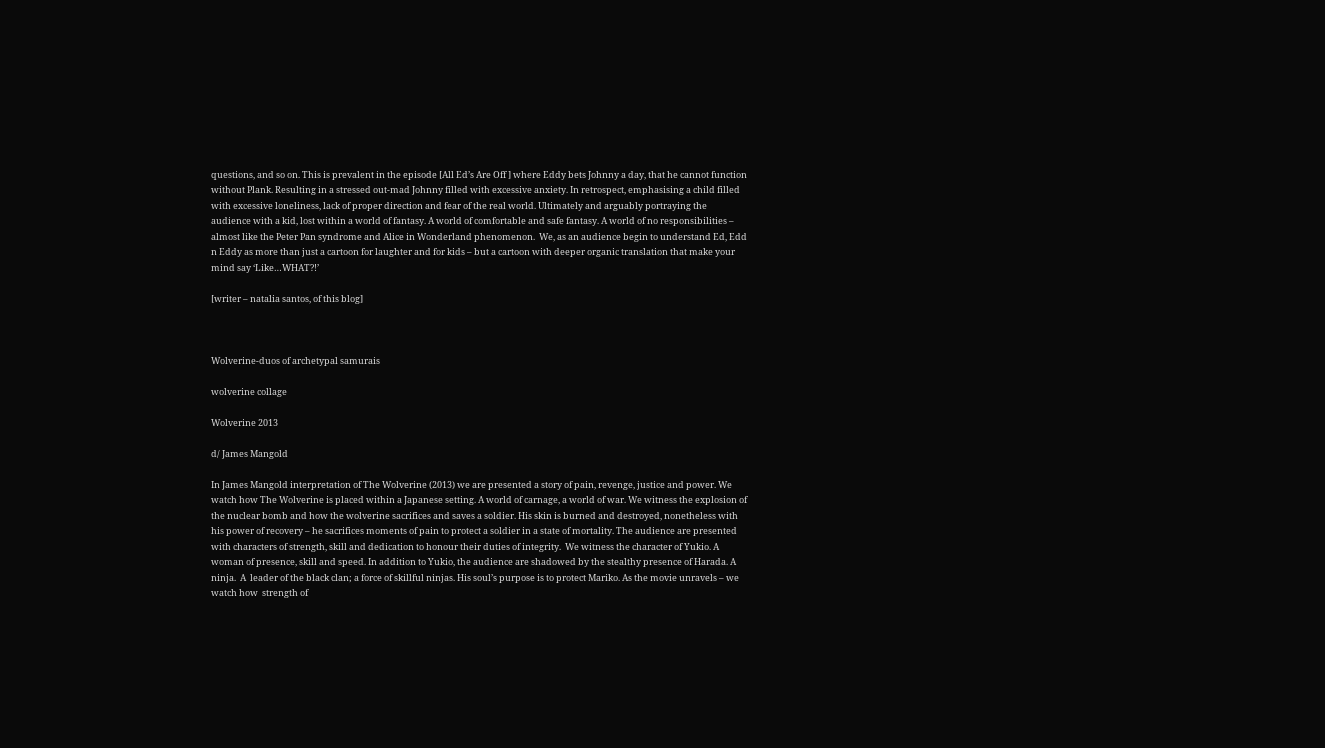questions, and so on. This is prevalent in the episode [All Ed’s Are Off ] where Eddy bets Johnny a day, that he cannot function without Plank. Resulting in a stressed out-mad Johnny filled with excessive anxiety. In retrospect, emphasising a child filled with excessive loneliness, lack of proper direction and fear of the real world. Ultimately and arguably portraying the audience with a kid, lost within a world of fantasy. A world of comfortable and safe fantasy. A world of no responsibilities – almost like the Peter Pan syndrome and Alice in Wonderland phenomenon.  We, as an audience begin to understand Ed, Edd n Eddy as more than just a cartoon for laughter and for kids – but a cartoon with deeper organic translation that make your mind say ‘Like…WHAT?!’

[writer – natalia santos, of this blog]



Wolverine-duos of archetypal samurais

wolverine collage

Wolverine 2013

d/ James Mangold

In James Mangold interpretation of The Wolverine (2013) we are presented a story of pain, revenge, justice and power. We watch how The Wolverine is placed within a Japanese setting. A world of carnage, a world of war. We witness the explosion of the nuclear bomb and how the wolverine sacrifices and saves a soldier. His skin is burned and destroyed, nonetheless with his power of recovery – he sacrifices moments of pain to protect a soldier in a state of mortality. The audience are presented with characters of strength, skill and dedication to honour their duties of integrity.  We witness the character of Yukio. A woman of presence, skill and speed. In addition to Yukio, the audience are shadowed by the stealthy presence of Harada. A ninja.  A  leader of the black clan; a force of skillful ninjas. His soul’s purpose is to protect Mariko. As the movie unravels – we watch how  strength of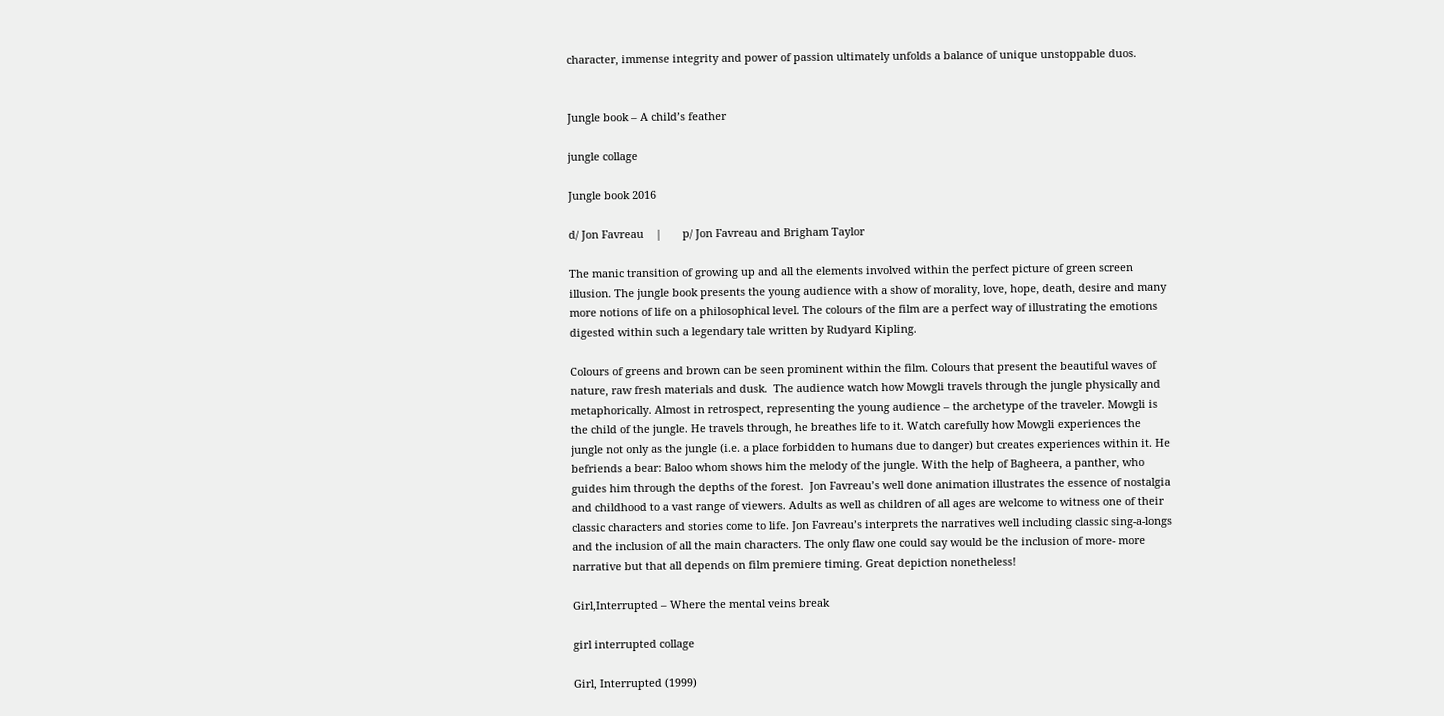character, immense integrity and power of passion ultimately unfolds a balance of unique unstoppable duos.


Jungle book – A child’s feather

jungle collage

Jungle book 2016

d/ Jon Favreau    |       p/ Jon Favreau and Brigham Taylor

The manic transition of growing up and all the elements involved within the perfect picture of green screen illusion. The jungle book presents the young audience with a show of morality, love, hope, death, desire and many more notions of life on a philosophical level. The colours of the film are a perfect way of illustrating the emotions digested within such a legendary tale written by Rudyard Kipling.

Colours of greens and brown can be seen prominent within the film. Colours that present the beautiful waves of nature, raw fresh materials and dusk.  The audience watch how Mowgli travels through the jungle physically and metaphorically. Almost in retrospect, representing the young audience – the archetype of the traveler. Mowgli is the child of the jungle. He travels through, he breathes life to it. Watch carefully how Mowgli experiences the jungle not only as the jungle (i.e. a place forbidden to humans due to danger) but creates experiences within it. He befriends a bear: Baloo whom shows him the melody of the jungle. With the help of Bagheera, a panther, who guides him through the depths of the forest.  Jon Favreau’s well done animation illustrates the essence of nostalgia and childhood to a vast range of viewers. Adults as well as children of all ages are welcome to witness one of their classic characters and stories come to life. Jon Favreau’s interprets the narratives well including classic sing-a-longs and the inclusion of all the main characters. The only flaw one could say would be the inclusion of more- more narrative but that all depends on film premiere timing. Great depiction nonetheless!

Girl,Interrupted – Where the mental veins break

girl interrupted collage

Girl, Interrupted (1999)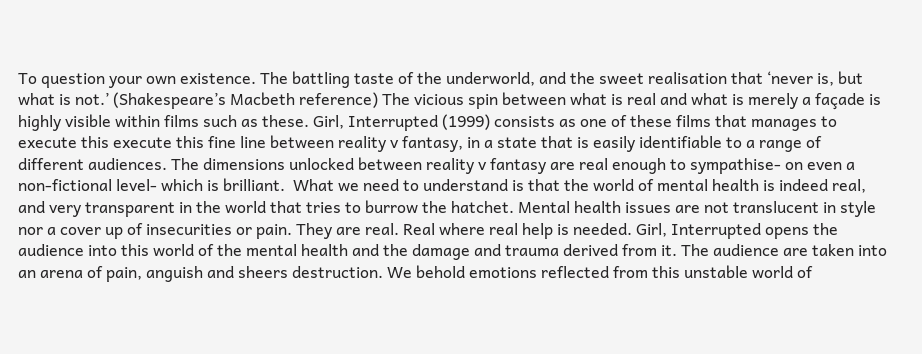To question your own existence. The battling taste of the underworld, and the sweet realisation that ‘never is, but what is not.’ (Shakespeare’s Macbeth reference) The vicious spin between what is real and what is merely a façade is highly visible within films such as these. Girl, Interrupted (1999) consists as one of these films that manages to execute this execute this fine line between reality v fantasy, in a state that is easily identifiable to a range of different audiences. The dimensions unlocked between reality v fantasy are real enough to sympathise- on even a non-fictional level- which is brilliant.  What we need to understand is that the world of mental health is indeed real, and very transparent in the world that tries to burrow the hatchet. Mental health issues are not translucent in style nor a cover up of insecurities or pain. They are real. Real where real help is needed. Girl, Interrupted opens the audience into this world of the mental health and the damage and trauma derived from it. The audience are taken into an arena of pain, anguish and sheers destruction. We behold emotions reflected from this unstable world of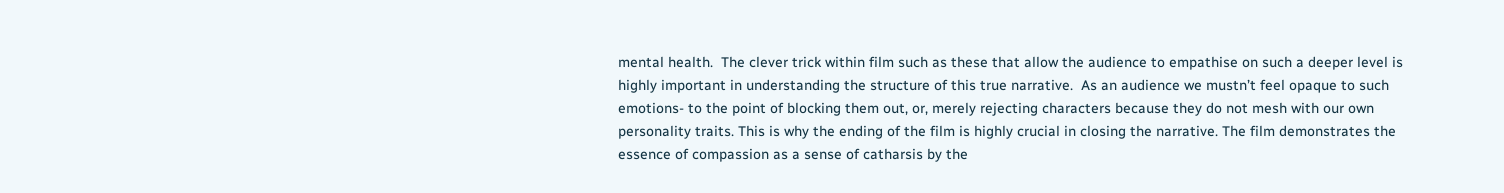mental health.  The clever trick within film such as these that allow the audience to empathise on such a deeper level is highly important in understanding the structure of this true narrative.  As an audience we mustn’t feel opaque to such emotions- to the point of blocking them out, or, merely rejecting characters because they do not mesh with our own personality traits. This is why the ending of the film is highly crucial in closing the narrative. The film demonstrates the essence of compassion as a sense of catharsis by the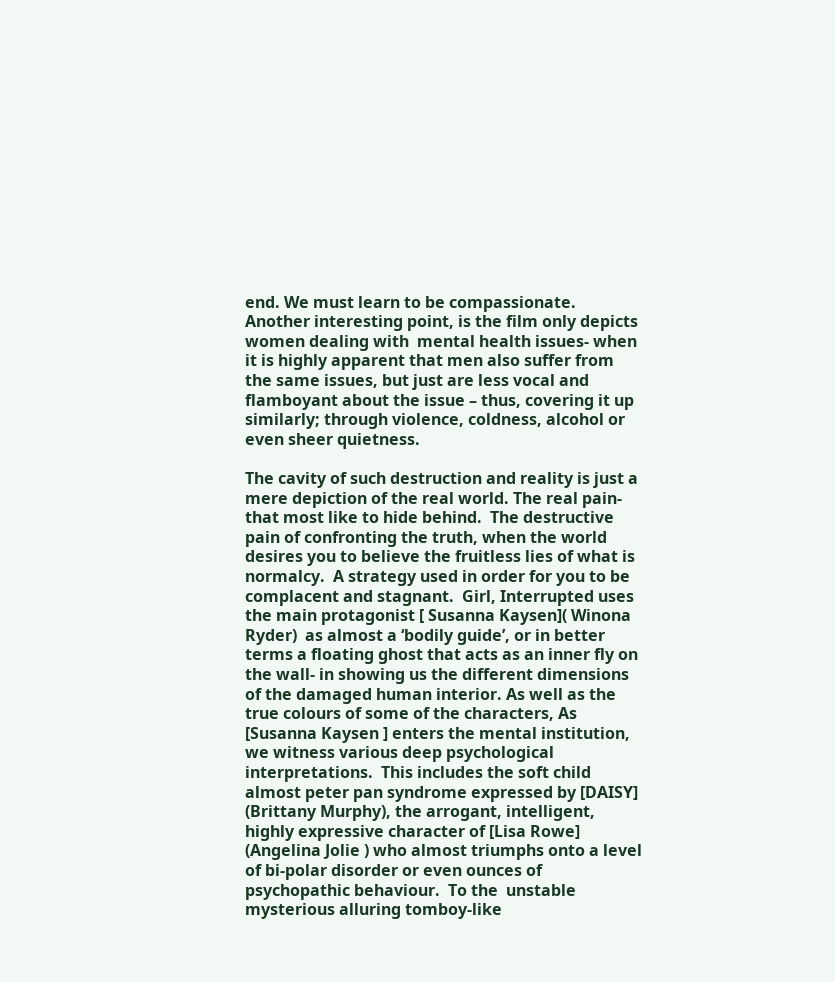end. We must learn to be compassionate. Another interesting point, is the film only depicts women dealing with  mental health issues- when it is highly apparent that men also suffer from the same issues, but just are less vocal and flamboyant about the issue – thus, covering it up similarly; through violence, coldness, alcohol or even sheer quietness.

The cavity of such destruction and reality is just a mere depiction of the real world. The real pain- that most like to hide behind.  The destructive pain of confronting the truth, when the world desires you to believe the fruitless lies of what is normalcy.  A strategy used in order for you to be complacent and stagnant.  Girl, Interrupted uses the main protagonist [ Susanna Kaysen]( Winona Ryder)  as almost a ‘bodily guide’, or in better terms a floating ghost that acts as an inner fly on the wall- in showing us the different dimensions of the damaged human interior. As well as the true colours of some of the characters, As [Susanna Kaysen ] enters the mental institution, we witness various deep psychological interpretations.  This includes the soft child almost peter pan syndrome expressed by [DAISY] (Brittany Murphy), the arrogant, intelligent, highly expressive character of [Lisa Rowe] (Angelina Jolie ) who almost triumphs onto a level of bi-polar disorder or even ounces of psychopathic behaviour.  To the  unstable mysterious alluring tomboy-like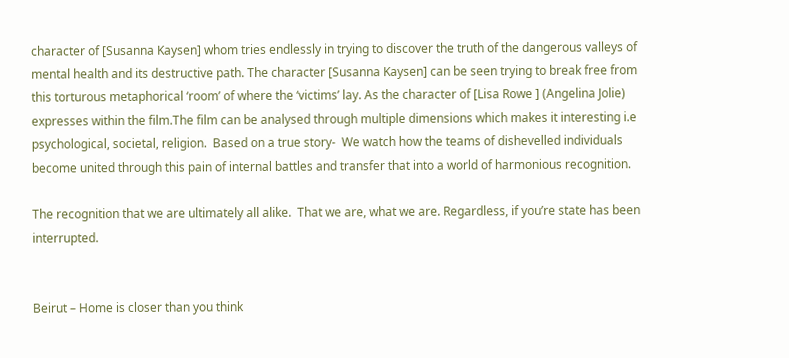character of [Susanna Kaysen] whom tries endlessly in trying to discover the truth of the dangerous valleys of mental health and its destructive path. The character [Susanna Kaysen] can be seen trying to break free from this torturous metaphorical ‘room’ of where the ‘victims’ lay. As the character of [Lisa Rowe ] (Angelina Jolie) expresses within the film.The film can be analysed through multiple dimensions which makes it interesting i.e psychological, societal, religion.  Based on a true story-  We watch how the teams of dishevelled individuals become united through this pain of internal battles and transfer that into a world of harmonious recognition.

The recognition that we are ultimately all alike.  That we are, what we are. Regardless, if you’re state has been interrupted.


Beirut – Home is closer than you think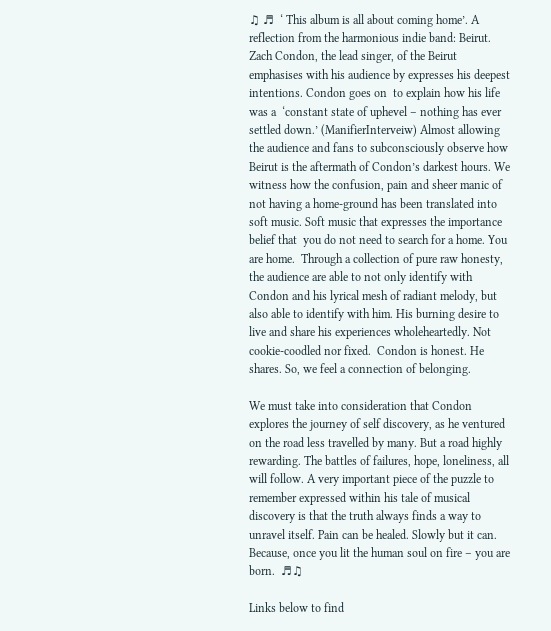♫ ♬  ‘ This album is all about coming home’. A reflection from the harmonious indie band: Beirut. Zach Condon, the lead singer, of the Beirut emphasises with his audience by expresses his deepest intentions. Condon goes on  to explain how his life was a  ‘constant state of uphevel – nothing has ever settled down.’ (ManifierInterveiw) Almost allowing the audience and fans to subconsciously observe how Beirut is the aftermath of Condon’s darkest hours. We witness how the confusion, pain and sheer manic of not having a home-ground has been translated into soft music. Soft music that expresses the importance belief that  you do not need to search for a home. You are home.  Through a collection of pure raw honesty, the audience are able to not only identify with Condon and his lyrical mesh of radiant melody, but also able to identify with him. His burning desire to live and share his experiences wholeheartedly. Not cookie-coodled nor fixed.  Condon is honest. He shares. So, we feel a connection of belonging.

We must take into consideration that Condon explores the journey of self discovery, as he ventured on the road less travelled by many. But a road highly rewarding. The battles of failures, hope, loneliness, all will follow. A very important piece of the puzzle to remember expressed within his tale of musical discovery is that the truth always finds a way to unravel itself. Pain can be healed. Slowly but it can. Because, once you lit the human soul on fire – you are born.  ♬♫

Links below to find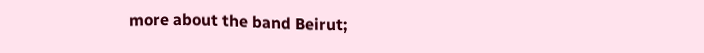more about the band Beirut;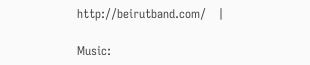http://beirutband.com/   |

Music: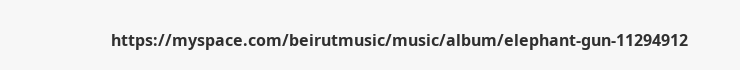https://myspace.com/beirutmusic/music/album/elephant-gun-11294912